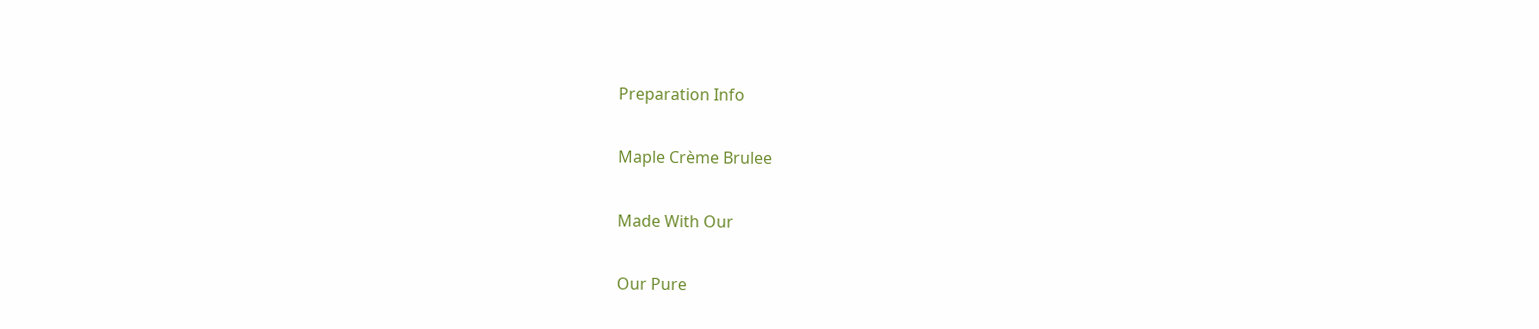Preparation Info

Maple Crème Brulee

Made With Our

Our Pure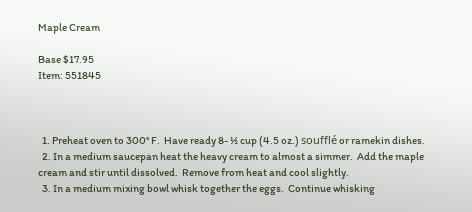Maple Cream

Base $17.95
Item: 551845



  1. Preheat oven to 300° F.  Have ready 8- ½ cup (4.5 oz.) soufflé or ramekin dishes.
  2. In a medium saucepan heat the heavy cream to almost a simmer.  Add the maple cream and stir until dissolved.  Remove from heat and cool slightly.
  3. In a medium mixing bowl whisk together the eggs.  Continue whisking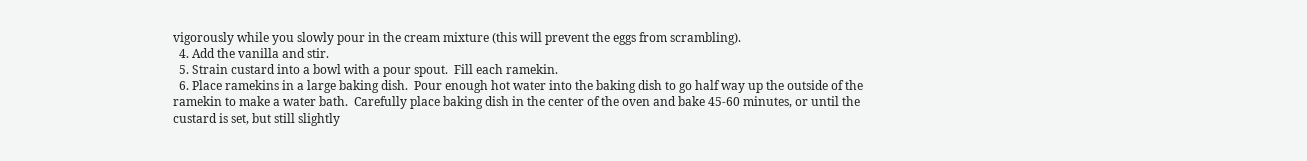vigorously while you slowly pour in the cream mixture (this will prevent the eggs from scrambling).
  4. Add the vanilla and stir.
  5. Strain custard into a bowl with a pour spout.  Fill each ramekin.
  6. Place ramekins in a large baking dish.  Pour enough hot water into the baking dish to go half way up the outside of the ramekin to make a water bath.  Carefully place baking dish in the center of the oven and bake 45-60 minutes, or until the custard is set, but still slightly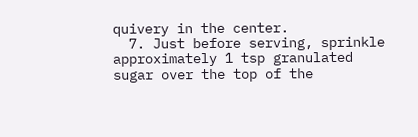quivery in the center.
  7. Just before serving, sprinkle approximately 1 tsp granulated sugar over the top of the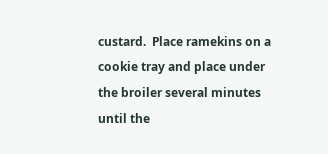custard.  Place ramekins on a cookie tray and place under the broiler several minutes until the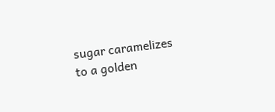sugar caramelizes to a golden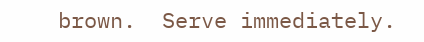brown.  Serve immediately.